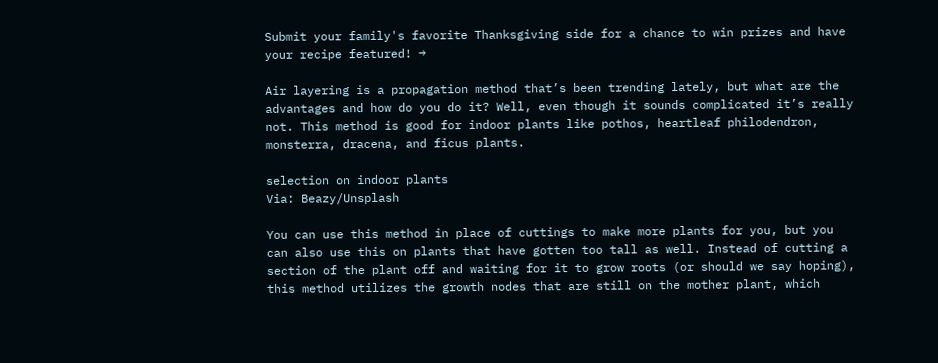Submit your family's favorite Thanksgiving side for a chance to win prizes and have your recipe featured! →

Air layering is a propagation method that’s been trending lately, but what are the advantages and how do you do it? Well, even though it sounds complicated it’s really not. This method is good for indoor plants like pothos, heartleaf philodendron, monsterra, dracena, and ficus plants.

selection on indoor plants
Via: Beazy/Unsplash

You can use this method in place of cuttings to make more plants for you, but you can also use this on plants that have gotten too tall as well. Instead of cutting a section of the plant off and waiting for it to grow roots (or should we say hoping), this method utilizes the growth nodes that are still on the mother plant, which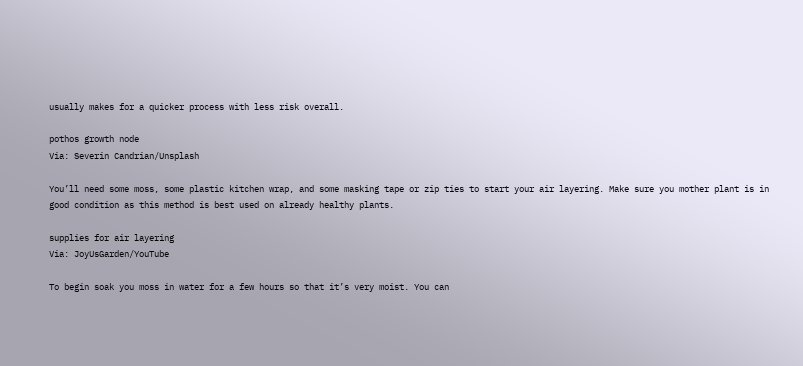usually makes for a quicker process with less risk overall.

pothos growth node
Via: Severin Candrian/Unsplash

You’ll need some moss, some plastic kitchen wrap, and some masking tape or zip ties to start your air layering. Make sure you mother plant is in good condition as this method is best used on already healthy plants.

supplies for air layering
Via: JoyUsGarden/YouTube

To begin soak you moss in water for a few hours so that it’s very moist. You can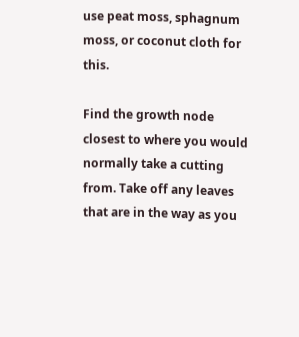use peat moss, sphagnum moss, or coconut cloth for this.

Find the growth node closest to where you would normally take a cutting from. Take off any leaves that are in the way as you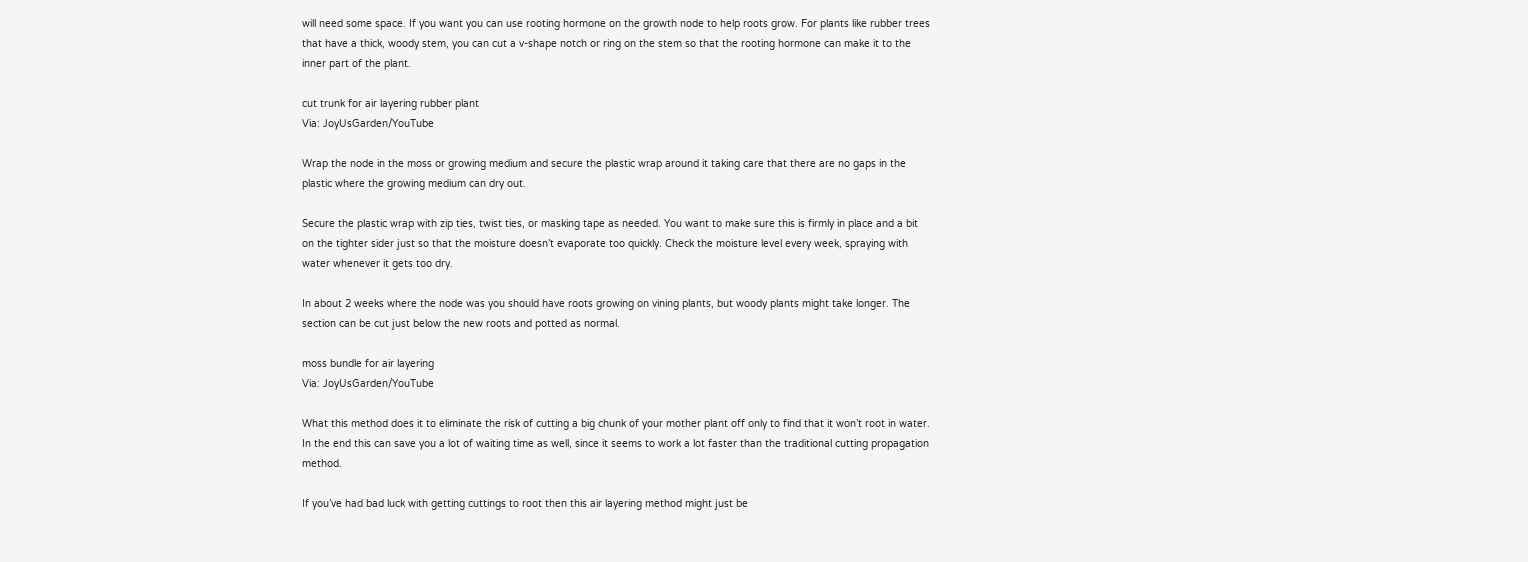will need some space. If you want you can use rooting hormone on the growth node to help roots grow. For plants like rubber trees that have a thick, woody stem, you can cut a v-shape notch or ring on the stem so that the rooting hormone can make it to the inner part of the plant.

cut trunk for air layering rubber plant
Via: JoyUsGarden/YouTube

Wrap the node in the moss or growing medium and secure the plastic wrap around it taking care that there are no gaps in the plastic where the growing medium can dry out.

Secure the plastic wrap with zip ties, twist ties, or masking tape as needed. You want to make sure this is firmly in place and a bit on the tighter sider just so that the moisture doesn’t evaporate too quickly. Check the moisture level every week, spraying with water whenever it gets too dry.

In about 2 weeks where the node was you should have roots growing on vining plants, but woody plants might take longer. The section can be cut just below the new roots and potted as normal.

moss bundle for air layering
Via: JoyUsGarden/YouTube

What this method does it to eliminate the risk of cutting a big chunk of your mother plant off only to find that it won’t root in water. In the end this can save you a lot of waiting time as well, since it seems to work a lot faster than the traditional cutting propagation method.

If you’ve had bad luck with getting cuttings to root then this air layering method might just be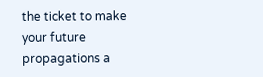the ticket to make your future propagations a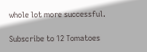whole lot more successful.

Subscribe to 12 Tomatoes